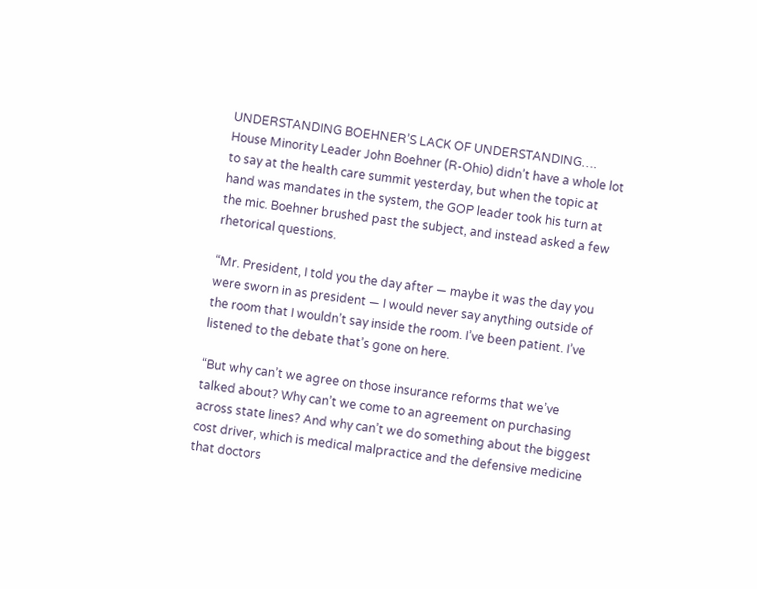UNDERSTANDING BOEHNER’S LACK OF UNDERSTANDING…. House Minority Leader John Boehner (R-Ohio) didn’t have a whole lot to say at the health care summit yesterday, but when the topic at hand was mandates in the system, the GOP leader took his turn at the mic. Boehner brushed past the subject, and instead asked a few rhetorical questions.

“Mr. President, I told you the day after — maybe it was the day you were sworn in as president — I would never say anything outside of the room that I wouldn’t say inside the room. I’ve been patient. I’ve listened to the debate that’s gone on here.

“But why can’t we agree on those insurance reforms that we’ve talked about? Why can’t we come to an agreement on purchasing across state lines? And why can’t we do something about the biggest cost driver, which is medical malpractice and the defensive medicine that doctors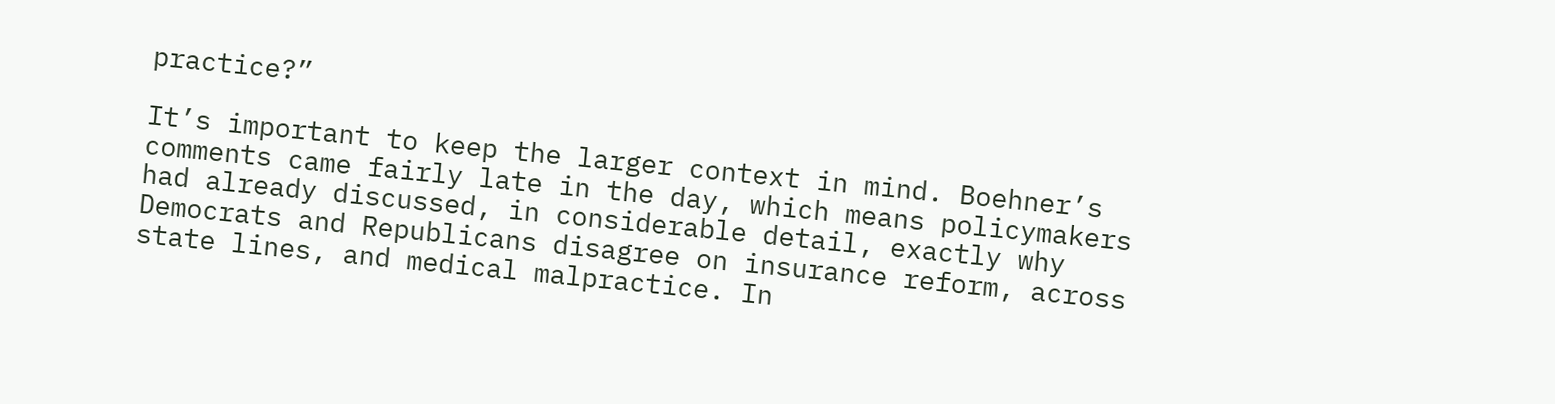practice?”

It’s important to keep the larger context in mind. Boehner’s comments came fairly late in the day, which means policymakers had already discussed, in considerable detail, exactly why Democrats and Republicans disagree on insurance reform, across state lines, and medical malpractice. In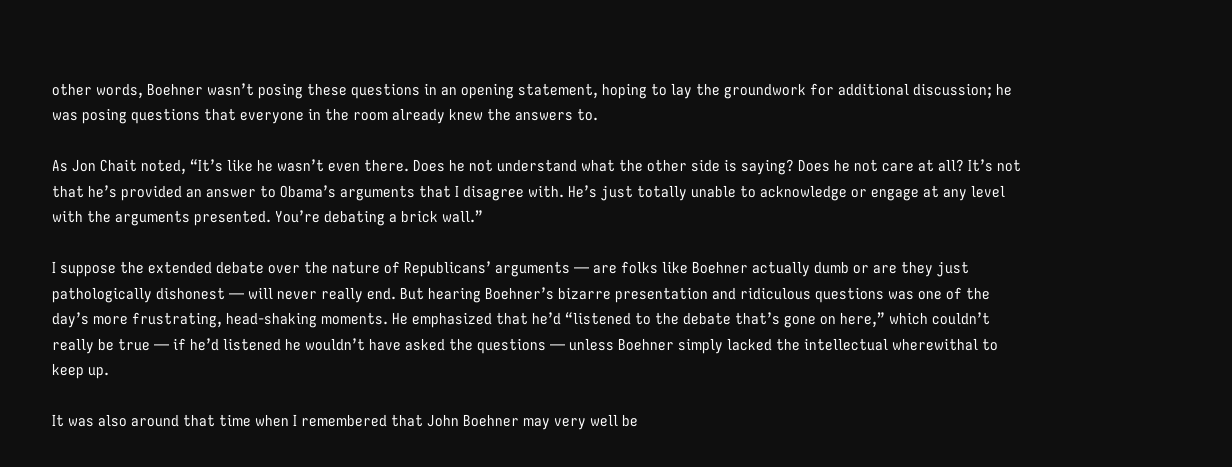other words, Boehner wasn’t posing these questions in an opening statement, hoping to lay the groundwork for additional discussion; he was posing questions that everyone in the room already knew the answers to.

As Jon Chait noted, “It’s like he wasn’t even there. Does he not understand what the other side is saying? Does he not care at all? It’s not that he’s provided an answer to Obama’s arguments that I disagree with. He’s just totally unable to acknowledge or engage at any level with the arguments presented. You’re debating a brick wall.”

I suppose the extended debate over the nature of Republicans’ arguments — are folks like Boehner actually dumb or are they just pathologically dishonest — will never really end. But hearing Boehner’s bizarre presentation and ridiculous questions was one of the day’s more frustrating, head-shaking moments. He emphasized that he’d “listened to the debate that’s gone on here,” which couldn’t really be true — if he’d listened he wouldn’t have asked the questions — unless Boehner simply lacked the intellectual wherewithal to keep up.

It was also around that time when I remembered that John Boehner may very well be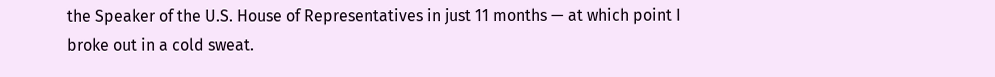the Speaker of the U.S. House of Representatives in just 11 months — at which point I broke out in a cold sweat.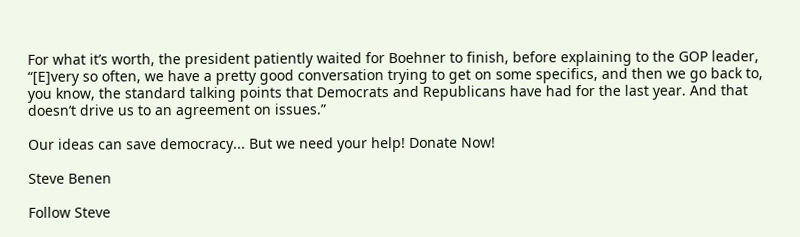For what it’s worth, the president patiently waited for Boehner to finish, before explaining to the GOP leader, “[E]very so often, we have a pretty good conversation trying to get on some specifics, and then we go back to, you know, the standard talking points that Democrats and Republicans have had for the last year. And that doesn’t drive us to an agreement on issues.”

Our ideas can save democracy... But we need your help! Donate Now!

Steve Benen

Follow Steve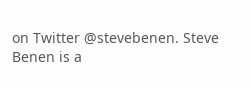on Twitter @stevebenen. Steve Benen is a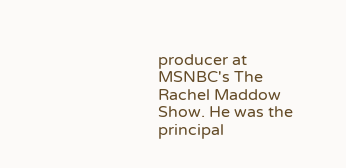producer at MSNBC's The Rachel Maddow Show. He was the principal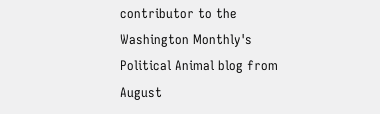contributor to the Washington Monthly's Political Animal blog from August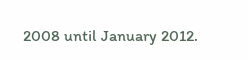2008 until January 2012.